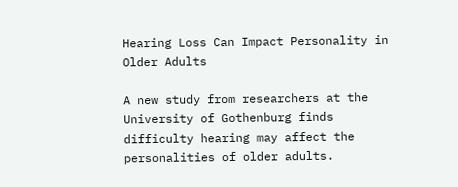Hearing Loss Can Impact Personality in Older Adults

A new study from researchers at the University of Gothenburg finds difficulty hearing may affect the  personalities of older adults.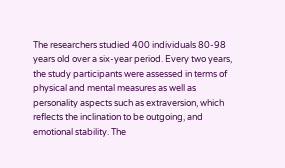The researchers studied 400 individuals 80-98 years old over a six-year period. Every two years, the study participants were assessed in terms of physical and mental measures as well as personality aspects such as extraversion, which reflects the inclination to be outgoing, and emotional stability. The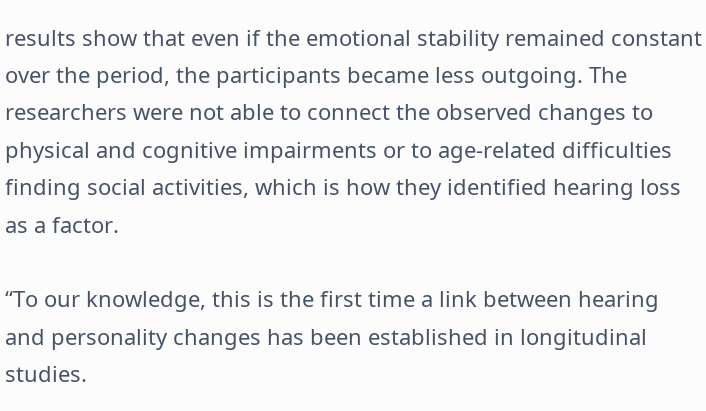results show that even if the emotional stability remained constant over the period, the participants became less outgoing. The researchers were not able to connect the observed changes to physical and cognitive impairments or to age-related difficulties finding social activities, which is how they identified hearing loss as a factor.

“To our knowledge, this is the first time a link between hearing and personality changes has been established in longitudinal studies.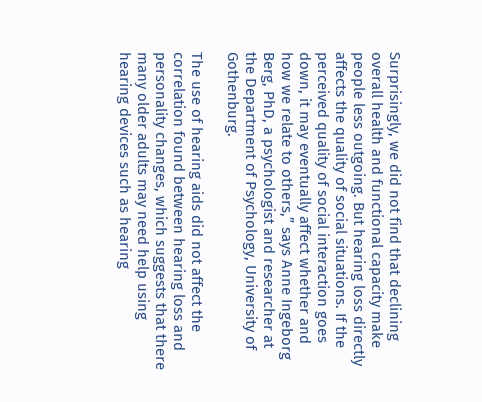Surprisingly, we did not find that declining overall health and functional capacity make people less outgoing. But hearing loss directly affects the quality of social situations. If the perceived quality of social interaction goes down, it may eventually affect whether and how we relate to others,” says Anne Ingeborg Berg, PhD, a psychologist and researcher at the Department of Psychology, University of Gothenburg.

The use of hearing aids did not affect the correlation found between hearing loss and personality changes, which suggests that there many older adults may need help using hearing devices such as hearing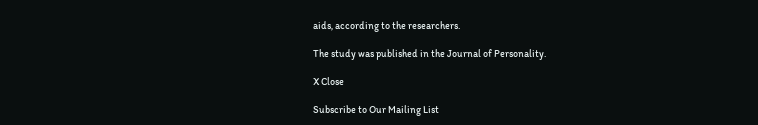aids, according to the researchers.

The study was published in the Journal of Personality.

X Close

Subscribe to Our Mailing List